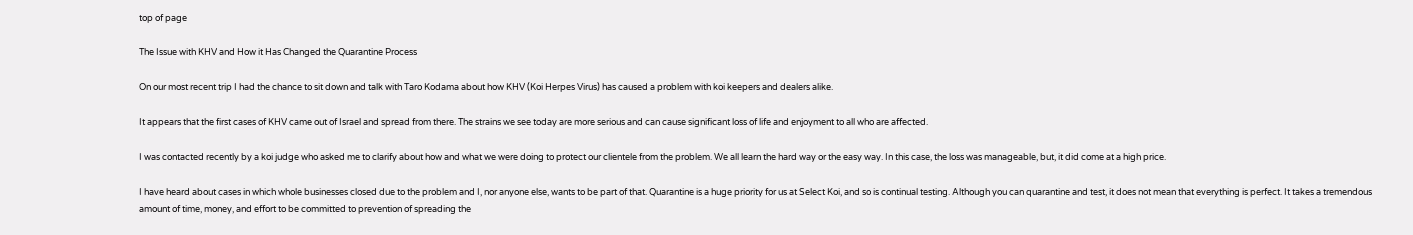top of page

The Issue with KHV and How it Has Changed the Quarantine Process

On our most recent trip I had the chance to sit down and talk with Taro Kodama about how KHV (Koi Herpes Virus) has caused a problem with koi keepers and dealers alike.

It appears that the first cases of KHV came out of Israel and spread from there. The strains we see today are more serious and can cause significant loss of life and enjoyment to all who are affected.

I was contacted recently by a koi judge who asked me to clarify about how and what we were doing to protect our clientele from the problem. We all learn the hard way or the easy way. In this case, the loss was manageable, but, it did come at a high price.

I have heard about cases in which whole businesses closed due to the problem and I, nor anyone else, wants to be part of that. Quarantine is a huge priority for us at Select Koi, and so is continual testing. Although you can quarantine and test, it does not mean that everything is perfect. It takes a tremendous amount of time, money, and effort to be committed to prevention of spreading the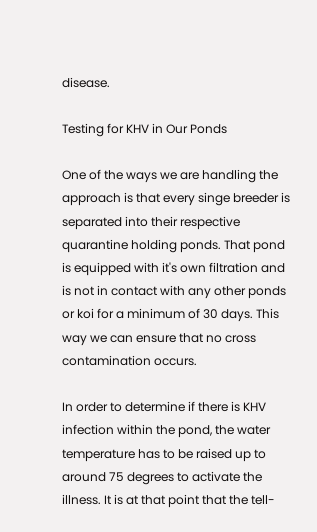disease.

Testing for KHV in Our Ponds

One of the ways we are handling the approach is that every singe breeder is separated into their respective quarantine holding ponds. That pond is equipped with it's own filtration and is not in contact with any other ponds or koi for a minimum of 30 days. This way we can ensure that no cross contamination occurs.

In order to determine if there is KHV infection within the pond, the water temperature has to be raised up to around 75 degrees to activate the illness. It is at that point that the tell-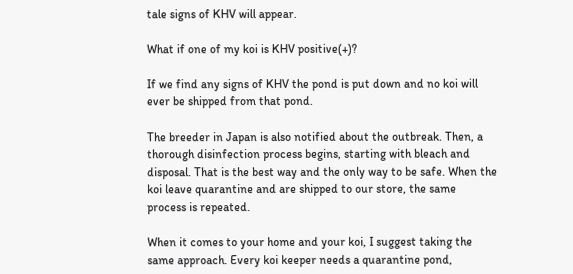tale signs of KHV will appear.

What if one of my koi is KHV positive(+)?

If we find any signs of KHV the pond is put down and no koi will ever be shipped from that pond.

The breeder in Japan is also notified about the outbreak. Then, a thorough disinfection process begins, starting with bleach and disposal. That is the best way and the only way to be safe. When the koi leave quarantine and are shipped to our store, the same process is repeated.

When it comes to your home and your koi, I suggest taking the same approach. Every koi keeper needs a quarantine pond,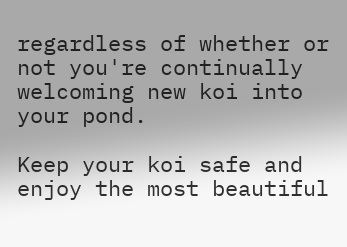regardless of whether or not you're continually welcoming new koi into your pond.

Keep your koi safe and enjoy the most beautiful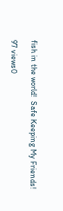fish in the world!  Safe Keeping My Friends!

97 views0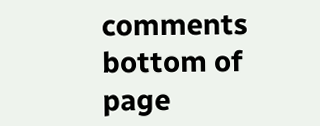comments
bottom of page